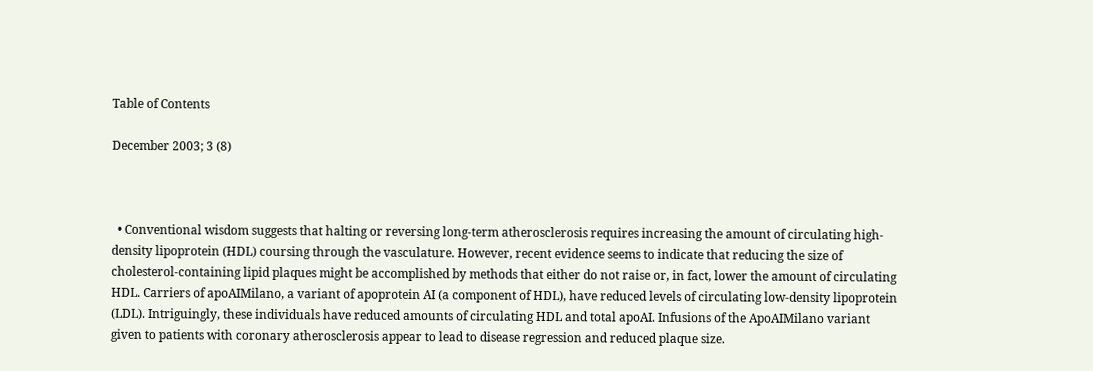Table of Contents

December 2003; 3 (8)



  • Conventional wisdom suggests that halting or reversing long-term atherosclerosis requires increasing the amount of circulating high-density lipoprotein (HDL) coursing through the vasculature. However, recent evidence seems to indicate that reducing the size of cholesterol-containing lipid plaques might be accomplished by methods that either do not raise or, in fact, lower the amount of circulating HDL. Carriers of apoAIMilano, a variant of apoprotein AI (a component of HDL), have reduced levels of circulating low-density lipoprotein (LDL). Intriguingly, these individuals have reduced amounts of circulating HDL and total apoAI. Infusions of the ApoAIMilano variant given to patients with coronary atherosclerosis appear to lead to disease regression and reduced plaque size.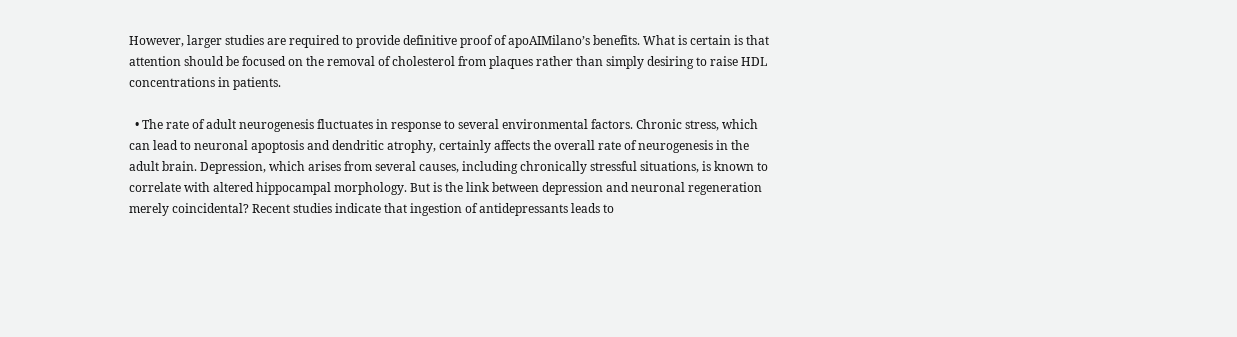However, larger studies are required to provide definitive proof of apoAIMilano’s benefits. What is certain is that attention should be focused on the removal of cholesterol from plaques rather than simply desiring to raise HDL concentrations in patients.

  • The rate of adult neurogenesis fluctuates in response to several environmental factors. Chronic stress, which can lead to neuronal apoptosis and dendritic atrophy, certainly affects the overall rate of neurogenesis in the adult brain. Depression, which arises from several causes, including chronically stressful situations, is known to correlate with altered hippocampal morphology. But is the link between depression and neuronal regeneration merely coincidental? Recent studies indicate that ingestion of antidepressants leads to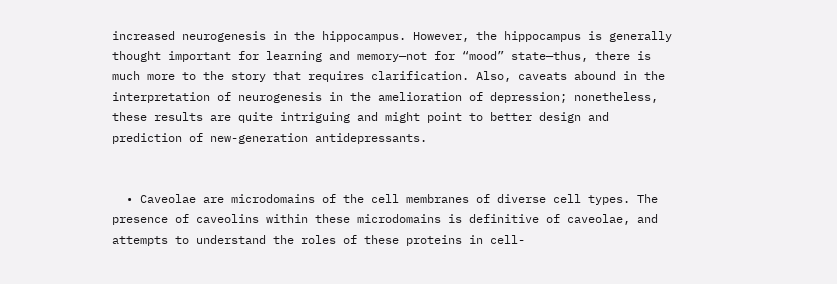increased neurogenesis in the hippocampus. However, the hippocampus is generally thought important for learning and memory—not for “mood” state—thus, there is much more to the story that requires clarification. Also, caveats abound in the interpretation of neurogenesis in the amelioration of depression; nonetheless, these results are quite intriguing and might point to better design and prediction of new-generation antidepressants.


  • Caveolae are microdomains of the cell membranes of diverse cell types. The presence of caveolins within these microdomains is definitive of caveolae, and attempts to understand the roles of these proteins in cell-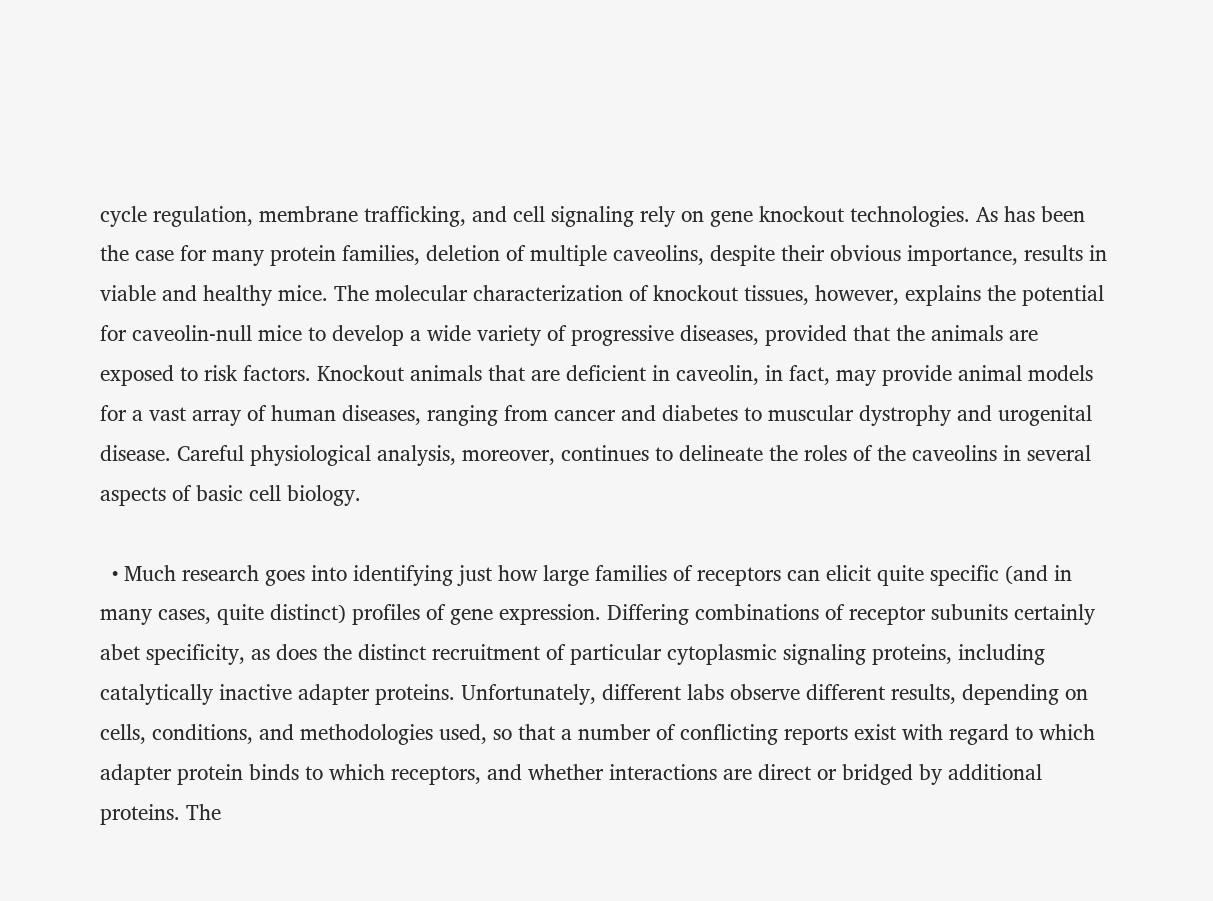cycle regulation, membrane trafficking, and cell signaling rely on gene knockout technologies. As has been the case for many protein families, deletion of multiple caveolins, despite their obvious importance, results in viable and healthy mice. The molecular characterization of knockout tissues, however, explains the potential for caveolin-null mice to develop a wide variety of progressive diseases, provided that the animals are exposed to risk factors. Knockout animals that are deficient in caveolin, in fact, may provide animal models for a vast array of human diseases, ranging from cancer and diabetes to muscular dystrophy and urogenital disease. Careful physiological analysis, moreover, continues to delineate the roles of the caveolins in several aspects of basic cell biology.

  • Much research goes into identifying just how large families of receptors can elicit quite specific (and in many cases, quite distinct) profiles of gene expression. Differing combinations of receptor subunits certainly abet specificity, as does the distinct recruitment of particular cytoplasmic signaling proteins, including catalytically inactive adapter proteins. Unfortunately, different labs observe different results, depending on cells, conditions, and methodologies used, so that a number of conflicting reports exist with regard to which adapter protein binds to which receptors, and whether interactions are direct or bridged by additional proteins. The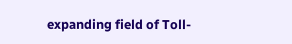expanding field of Toll-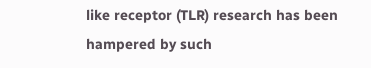like receptor (TLR) research has been hampered by such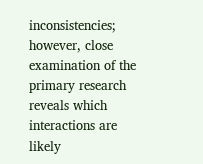inconsistencies; however, close examination of the primary research reveals which interactions are likely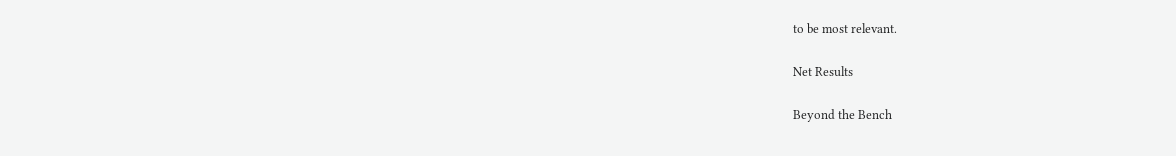to be most relevant.

Net Results

Beyond the Bench